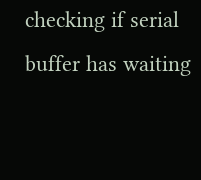checking if serial buffer has waiting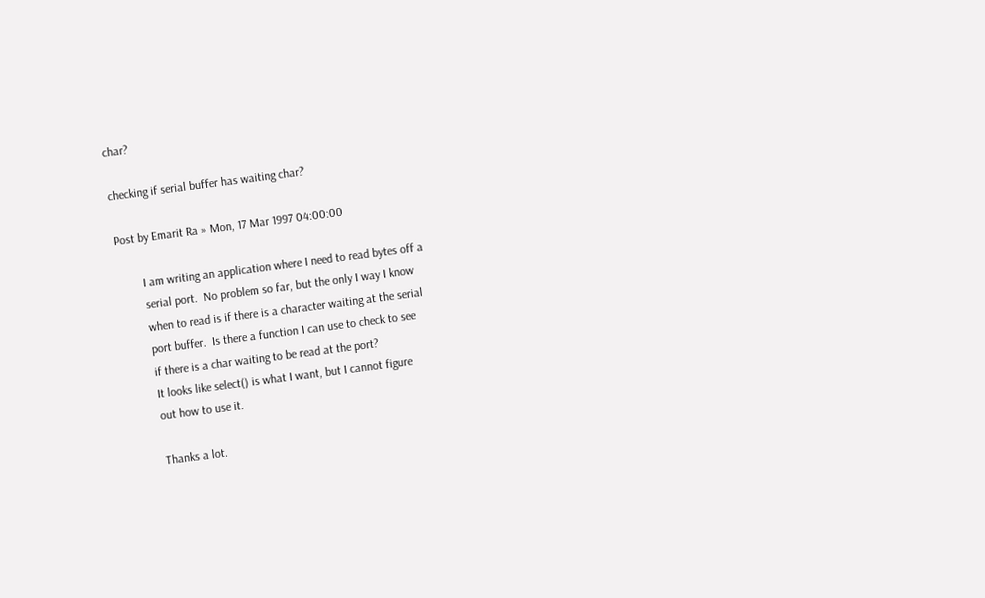char?

checking if serial buffer has waiting char?

Post by Emarit Ra » Mon, 17 Mar 1997 04:00:00

        I am writing an application where I need to read bytes off a
        serial port.  No problem so far, but the only I way I know
        when to read is if there is a character waiting at the serial
        port buffer.  Is there a function I can use to check to see
        if there is a char waiting to be read at the port?
        It looks like select() is what I want, but I cannot figure
        out how to use it.

        Thanks a lot.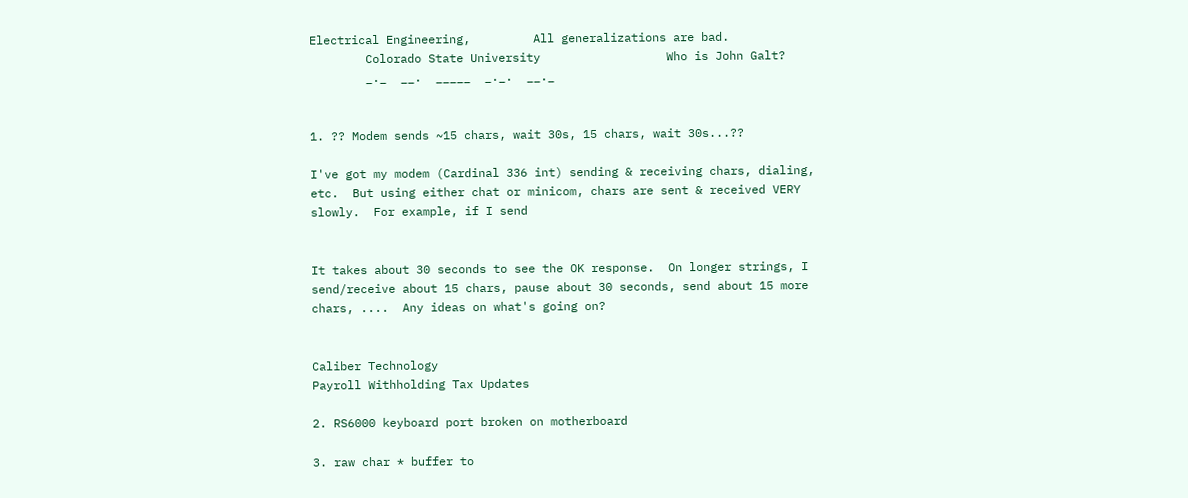Electrical Engineering,         All generalizations are bad.
        Colorado State University                  Who is John Galt?
        _._  __.  _____  _._.  __._


1. ?? Modem sends ~15 chars, wait 30s, 15 chars, wait 30s...??

I've got my modem (Cardinal 336 int) sending & receiving chars, dialing,
etc.  But using either chat or minicom, chars are sent & received VERY
slowly.  For example, if I send


It takes about 30 seconds to see the OK response.  On longer strings, I
send/receive about 15 chars, pause about 30 seconds, send about 15 more
chars, ....  Any ideas on what's going on?


Caliber Technology
Payroll Withholding Tax Updates

2. RS6000 keyboard port broken on motherboard

3. raw char * buffer to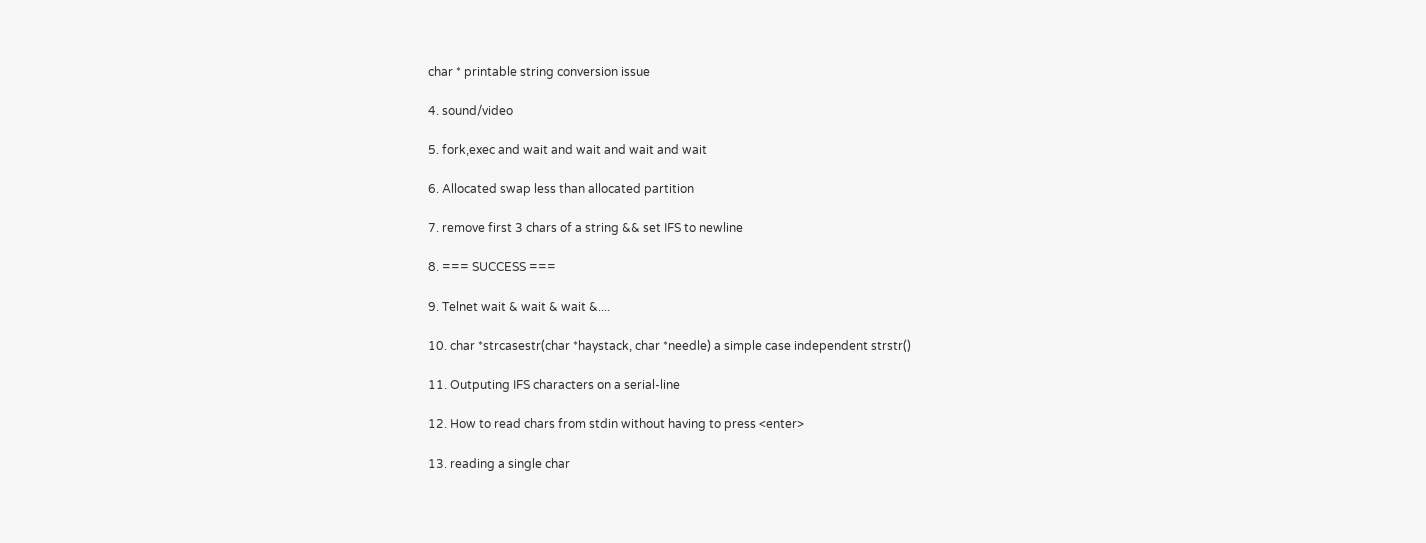char * printable string conversion issue

4. sound/video

5. fork,exec and wait and wait and wait and wait

6. Allocated swap less than allocated partition

7. remove first 3 chars of a string && set IFS to newline

8. === SUCCESS ===

9. Telnet wait & wait & wait &....

10. char *strcasestr(char *haystack, char *needle) a simple case independent strstr()

11. Outputing IFS characters on a serial-line

12. How to read chars from stdin without having to press <enter>

13. reading a single char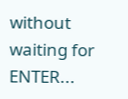without waiting for ENTER...